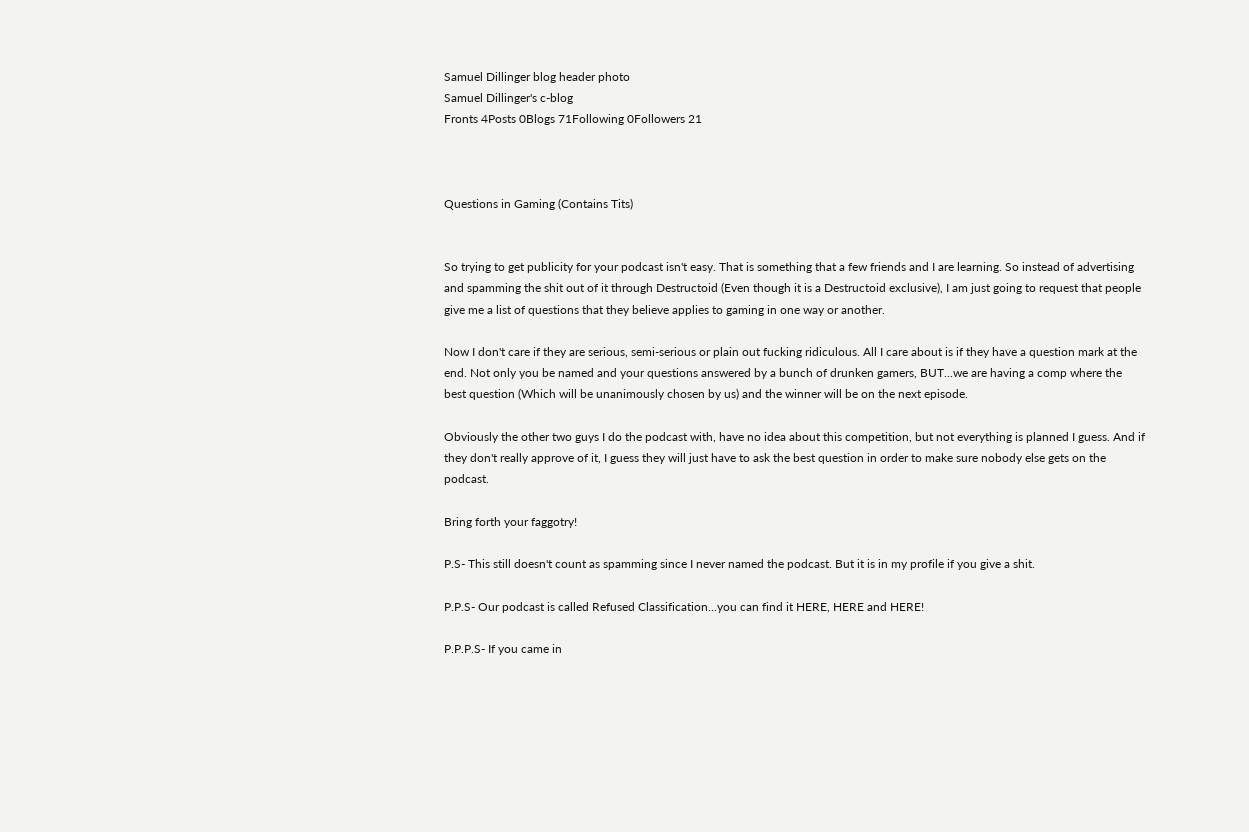Samuel Dillinger blog header photo
Samuel Dillinger's c-blog
Fronts 4Posts 0Blogs 71Following 0Followers 21



Questions in Gaming (Contains Tits)


So trying to get publicity for your podcast isn't easy. That is something that a few friends and I are learning. So instead of advertising and spamming the shit out of it through Destructoid (Even though it is a Destructoid exclusive), I am just going to request that people give me a list of questions that they believe applies to gaming in one way or another.

Now I don't care if they are serious, semi-serious or plain out fucking ridiculous. All I care about is if they have a question mark at the end. Not only you be named and your questions answered by a bunch of drunken gamers, BUT...we are having a comp where the best question (Which will be unanimously chosen by us) and the winner will be on the next episode.

Obviously the other two guys I do the podcast with, have no idea about this competition, but not everything is planned I guess. And if they don't really approve of it, I guess they will just have to ask the best question in order to make sure nobody else gets on the podcast.

Bring forth your faggotry!

P.S- This still doesn't count as spamming since I never named the podcast. But it is in my profile if you give a shit.

P.P.S- Our podcast is called Refused Classification...you can find it HERE, HERE and HERE!

P.P.P.S- If you came in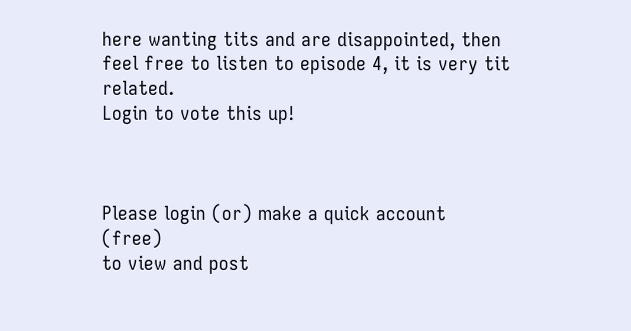here wanting tits and are disappointed, then feel free to listen to episode 4, it is very tit related.
Login to vote this up!



Please login (or) make a quick account (free)
to view and post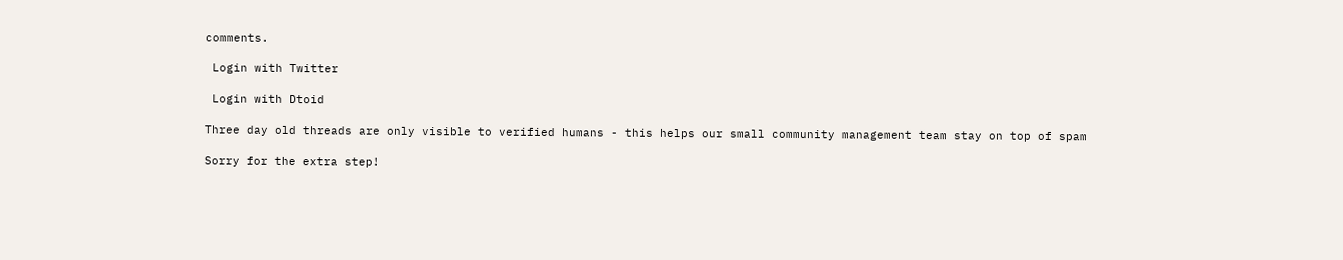comments.

 Login with Twitter

 Login with Dtoid

Three day old threads are only visible to verified humans - this helps our small community management team stay on top of spam

Sorry for the extra step!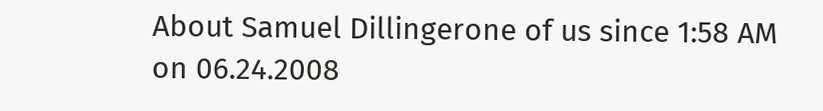About Samuel Dillingerone of us since 1:58 AM on 06.24.2008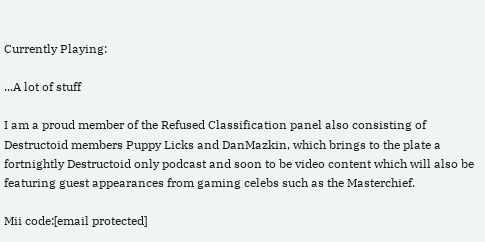Currently Playing:

...A lot of stuff

I am a proud member of the Refused Classification panel also consisting of Destructoid members Puppy Licks and DanMazkin, which brings to the plate a fortnightly Destructoid only podcast and soon to be video content which will also be featuring guest appearances from gaming celebs such as the Masterchief.

Mii code:[email protected]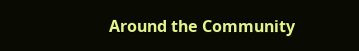Around the Community